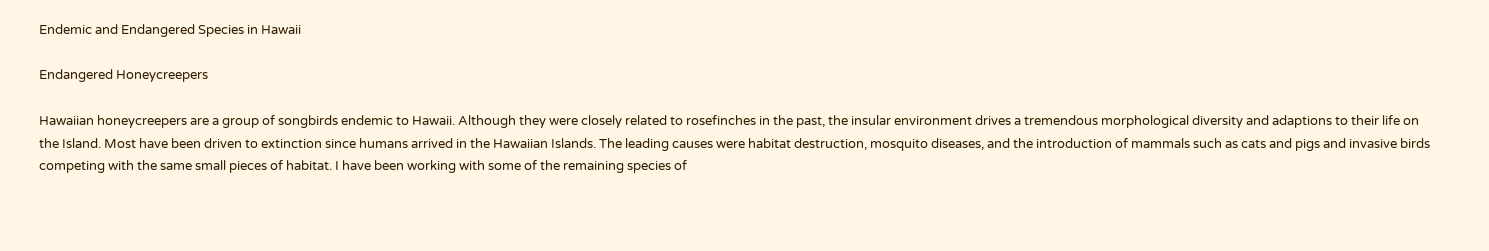Endemic and Endangered Species in Hawaii

Endangered Honeycreepers

Hawaiian honeycreepers are a group of songbirds endemic to Hawaii. Although they were closely related to rosefinches in the past, the insular environment drives a tremendous morphological diversity and adaptions to their life on the Island. Most have been driven to extinction since humans arrived in the Hawaiian Islands. The leading causes were habitat destruction, mosquito diseases, and the introduction of mammals such as cats and pigs and invasive birds competing with the same small pieces of habitat. I have been working with some of the remaining species of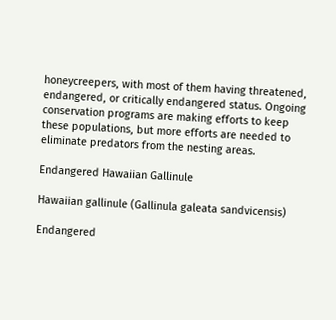honeycreepers, with most of them having threatened, endangered, or critically endangered status. Ongoing conservation programs are making efforts to keep these populations, but more efforts are needed to eliminate predators from the nesting areas.

Endangered Hawaiian Gallinule

Hawaiian gallinule (Gallinula galeata sandvicensis)

Endangered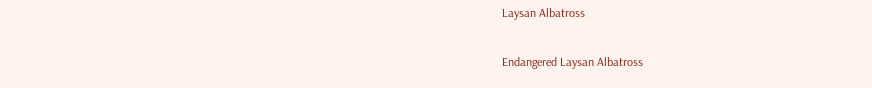Laysan Albatross

Endangered Laysan Albatross